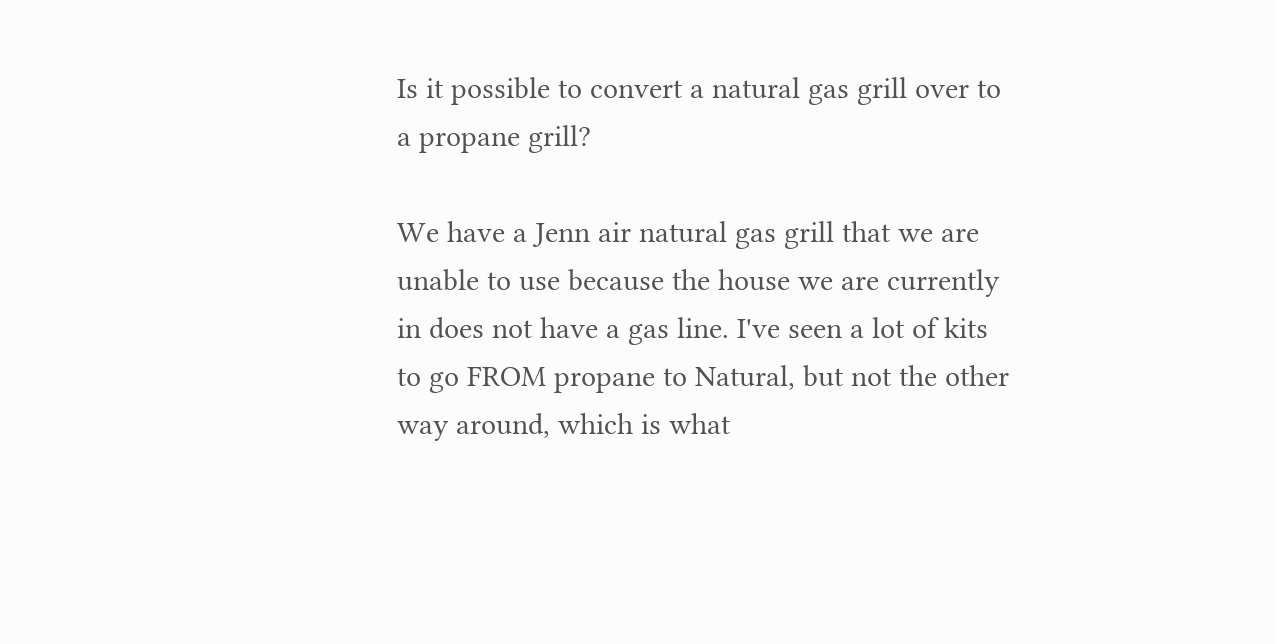Is it possible to convert a natural gas grill over to a propane grill?

We have a Jenn air natural gas grill that we are unable to use because the house we are currently in does not have a gas line. I've seen a lot of kits to go FROM propane to Natural, but not the other way around, which is what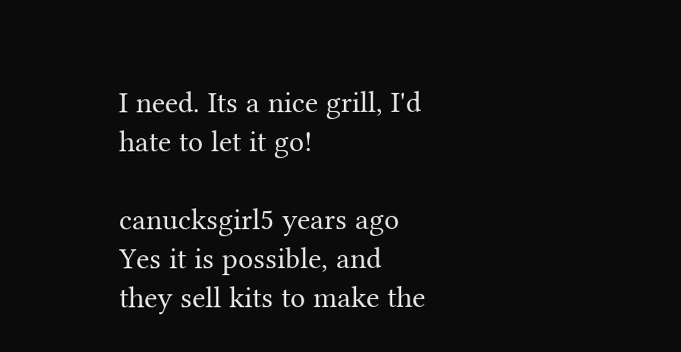I need. Its a nice grill, I'd hate to let it go!

canucksgirl5 years ago
Yes it is possible, and they sell kits to make the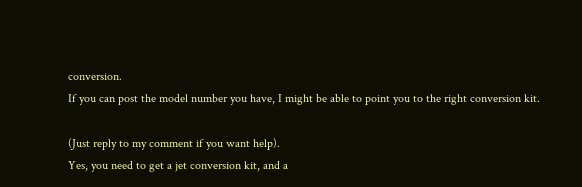conversion.
If you can post the model number you have, I might be able to point you to the right conversion kit.

(Just reply to my comment if you want help).
Yes, you need to get a jet conversion kit, and a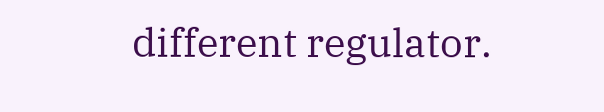different regulator.